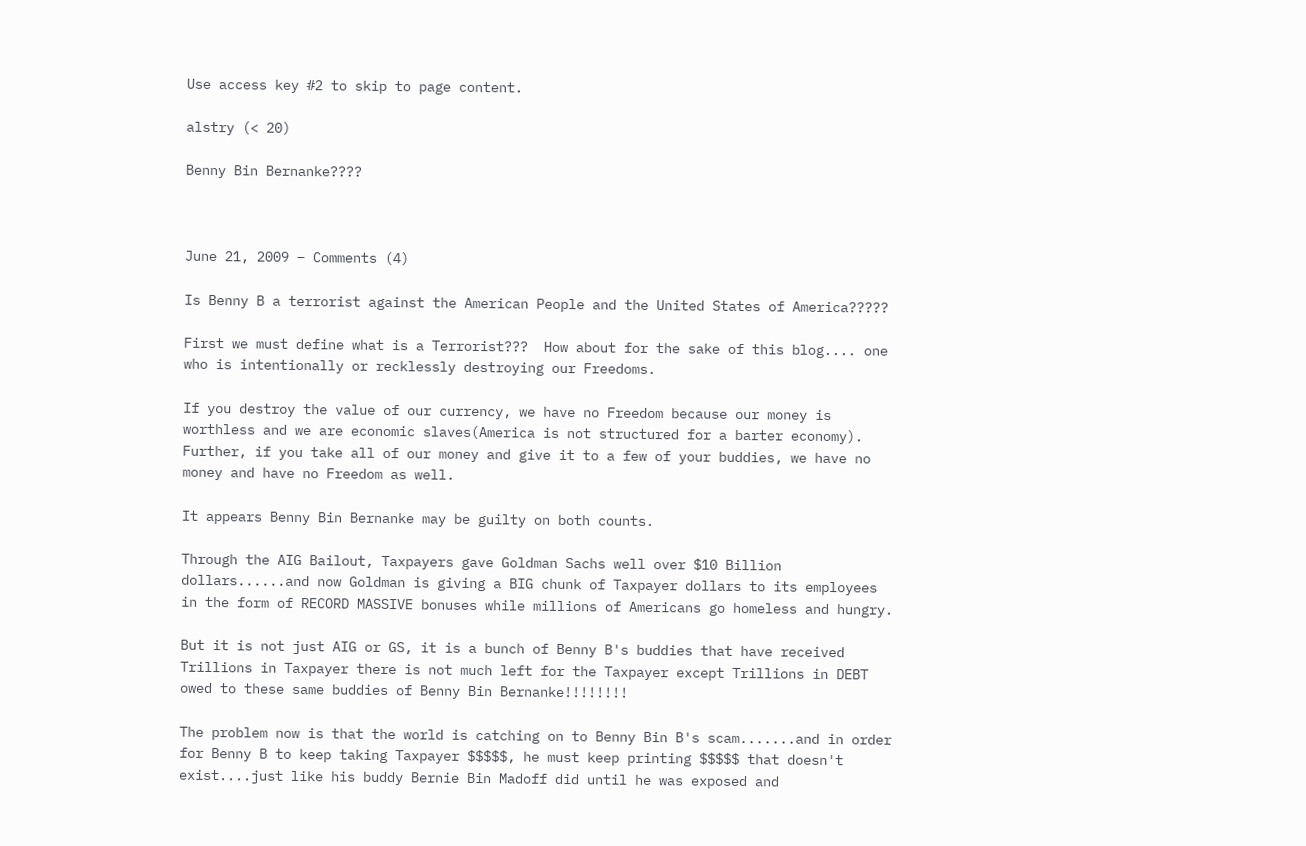Use access key #2 to skip to page content.

alstry (< 20)

Benny Bin Bernanke????



June 21, 2009 – Comments (4)

Is Benny B a terrorist against the American People and the United States of America?????

First we must define what is a Terrorist???  How about for the sake of this blog.... one who is intentionally or recklessly destroying our Freedoms.

If you destroy the value of our currency, we have no Freedom because our money is worthless and we are economic slaves(America is not structured for a barter economy).  Further, if you take all of our money and give it to a few of your buddies, we have no money and have no Freedom as well.

It appears Benny Bin Bernanke may be guilty on both counts.

Through the AIG Bailout, Taxpayers gave Goldman Sachs well over $10 Billion dollars......and now Goldman is giving a BIG chunk of Taxpayer dollars to its employees in the form of RECORD MASSIVE bonuses while millions of Americans go homeless and hungry.

But it is not just AIG or GS, it is a bunch of Benny B's buddies that have received Trillions in Taxpayer there is not much left for the Taxpayer except Trillions in DEBT owed to these same buddies of Benny Bin Bernanke!!!!!!!!

The problem now is that the world is catching on to Benny Bin B's scam.......and in order for Benny B to keep taking Taxpayer $$$$$, he must keep printing $$$$$ that doesn't exist....just like his buddy Bernie Bin Madoff did until he was exposed and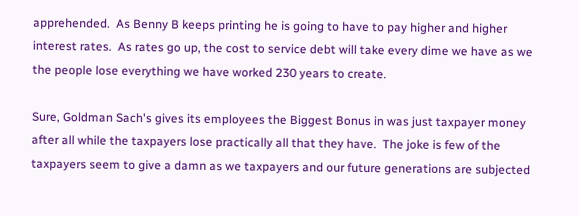apprehended.  As Benny B keeps printing he is going to have to pay higher and higher interest rates.  As rates go up, the cost to service debt will take every dime we have as we the people lose everything we have worked 230 years to create.

Sure, Goldman Sach's gives its employees the Biggest Bonus in was just taxpayer money after all while the taxpayers lose practically all that they have.  The joke is few of the taxpayers seem to give a damn as we taxpayers and our future generations are subjected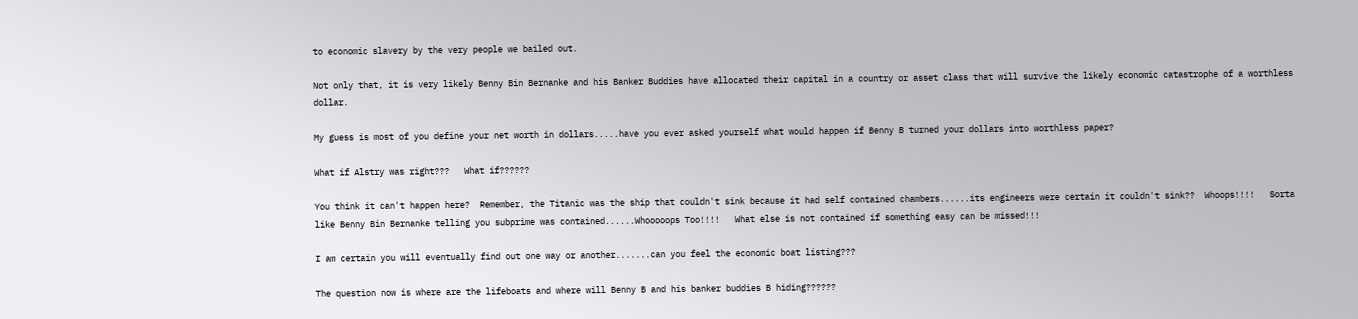to economic slavery by the very people we bailed out.

Not only that, it is very likely Benny Bin Bernanke and his Banker Buddies have allocated their capital in a country or asset class that will survive the likely economic catastrophe of a worthless dollar.

My guess is most of you define your net worth in dollars.....have you ever asked yourself what would happen if Benny B turned your dollars into worthless paper?

What if Alstry was right???   What if??????

You think it can't happen here?  Remember, the Titanic was the ship that couldn't sink because it had self contained chambers......its engineers were certain it couldn't sink??  Whoops!!!!   Sorta like Benny Bin Bernanke telling you subprime was contained......Whooooops Too!!!!   What else is not contained if something easy can be missed!!!

I am certain you will eventually find out one way or another.......can you feel the economic boat listing???

The question now is where are the lifeboats and where will Benny B and his banker buddies B hiding??????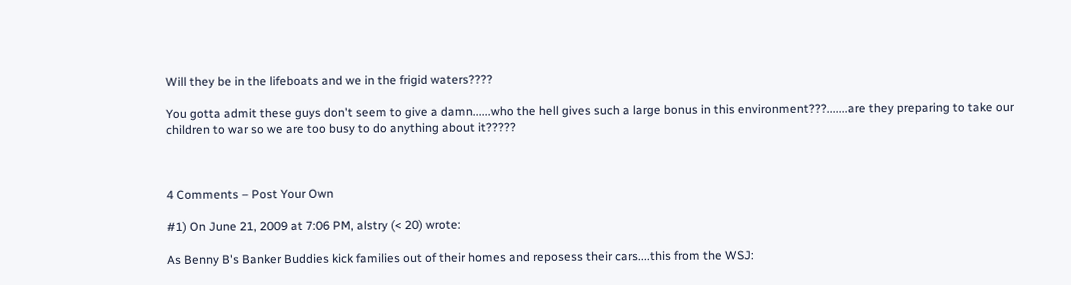Will they be in the lifeboats and we in the frigid waters????

You gotta admit these guys don't seem to give a damn......who the hell gives such a large bonus in this environment???.......are they preparing to take our children to war so we are too busy to do anything about it?????



4 Comments – Post Your Own

#1) On June 21, 2009 at 7:06 PM, alstry (< 20) wrote:

As Benny B's Banker Buddies kick families out of their homes and reposess their cars....this from the WSJ: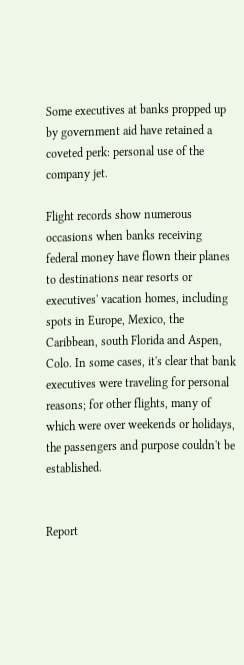Some executives at banks propped up by government aid have retained a coveted perk: personal use of the company jet.

Flight records show numerous occasions when banks receiving federal money have flown their planes to destinations near resorts or executives' vacation homes, including spots in Europe, Mexico, the Caribbean, south Florida and Aspen, Colo. In some cases, it's clear that bank executives were traveling for personal reasons; for other flights, many of which were over weekends or holidays, the passengers and purpose couldn't be established.


Report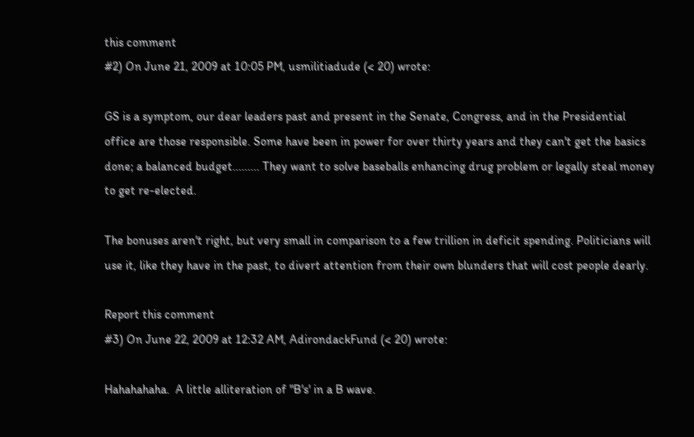this comment
#2) On June 21, 2009 at 10:05 PM, usmilitiadude (< 20) wrote:

GS is a symptom, our dear leaders past and present in the Senate, Congress, and in the Presidential office are those responsible. Some have been in power for over thirty years and they can't get the basics done; a balanced budget......... They want to solve baseballs enhancing drug problem or legally steal money to get re-elected.

The bonuses aren't right, but very small in comparison to a few trillion in deficit spending. Politicians will use it, like they have in the past, to divert attention from their own blunders that will cost people dearly.

Report this comment
#3) On June 22, 2009 at 12:32 AM, AdirondackFund (< 20) wrote:

Hahahahaha.  A little alliteration of "B's' in a B wave.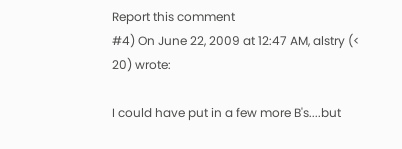Report this comment
#4) On June 22, 2009 at 12:47 AM, alstry (< 20) wrote:

I could have put in a few more B's....but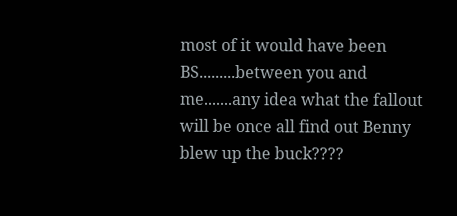most of it would have been BS.........between you and me.......any idea what the fallout will be once all find out Benny blew up the buck????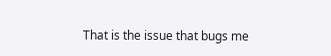That is the issue that bugs me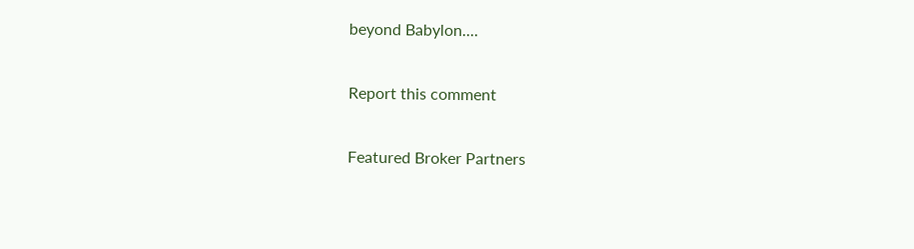beyond Babylon....

Report this comment

Featured Broker Partners